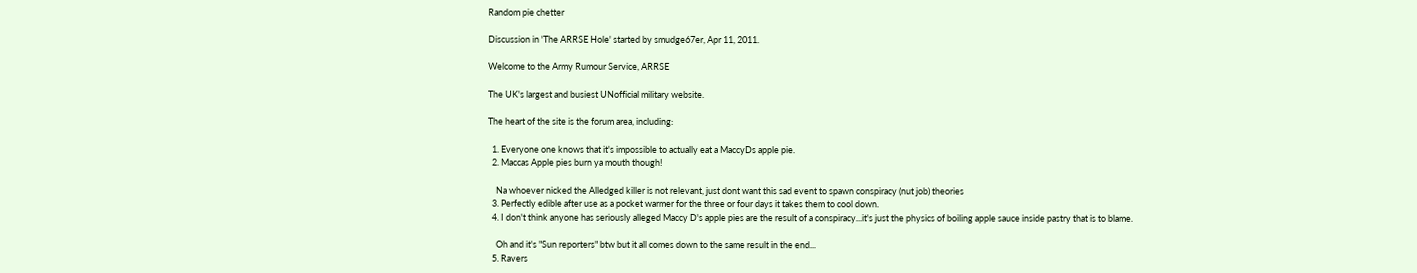Random pie chetter

Discussion in 'The ARRSE Hole' started by smudge67er, Apr 11, 2011.

Welcome to the Army Rumour Service, ARRSE

The UK's largest and busiest UNofficial military website.

The heart of the site is the forum area, including:

  1. Everyone one knows that it's impossible to actually eat a MaccyDs apple pie.
  2. Maccas Apple pies burn ya mouth though!

    Na whoever nicked the Alledged killer is not relevant, just dont want this sad event to spawn conspiracy (nut job) theories
  3. Perfectly edible after use as a pocket warmer for the three or four days it takes them to cool down.
  4. I don't think anyone has seriously alleged Maccy D's apple pies are the result of a conspiracy...it's just the physics of boiling apple sauce inside pastry that is to blame.

    Oh and it's "Sun reporters" btw but it all comes down to the same result in the end...
  5. Ravers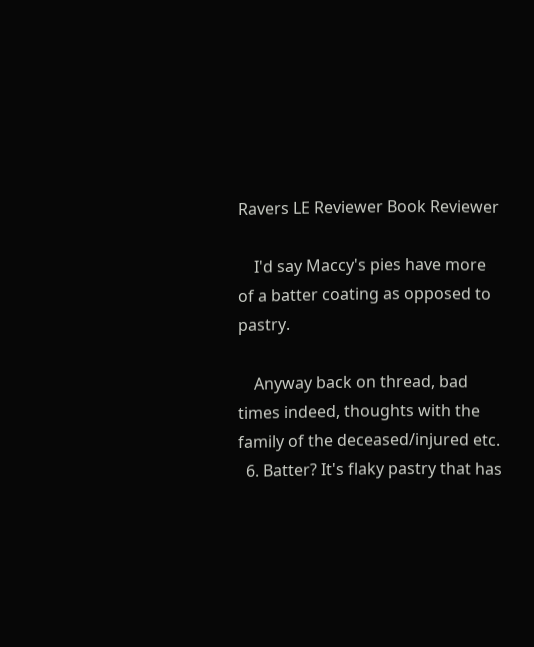Ravers LE Reviewer Book Reviewer

    I'd say Maccy's pies have more of a batter coating as opposed to pastry.

    Anyway back on thread, bad times indeed, thoughts with the family of the deceased/injured etc.
  6. Batter? It's flaky pastry that has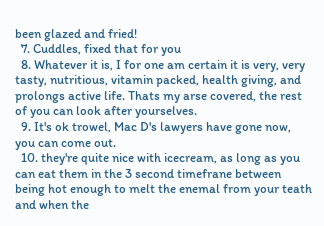been glazed and fried!
  7. Cuddles, fixed that for you
  8. Whatever it is, I for one am certain it is very, very tasty, nutritious, vitamin packed, health giving, and prolongs active life. Thats my arse covered, the rest of you can look after yourselves.
  9. It's ok trowel, Mac D's lawyers have gone now, you can come out.
  10. they're quite nice with icecream, as long as you can eat them in the 3 second timefrane between being hot enough to melt the enemal from your teath and when the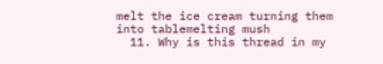melt the ice cream turning them into tablemelting mush
  11. Why is this thread in my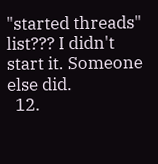"started threads" list??? I didn't start it. Someone else did.
  12.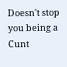Doesn't stop you being a Cunt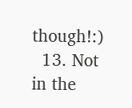though!:)
  13. Not in the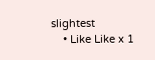slightest
    • Like Like x 1